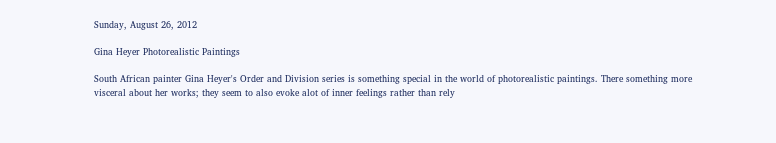Sunday, August 26, 2012

Gina Heyer Photorealistic Paintings

South African painter Gina Heyer's Order and Division series is something special in the world of photorealistic paintings. There something more visceral about her works; they seem to also evoke alot of inner feelings rather than rely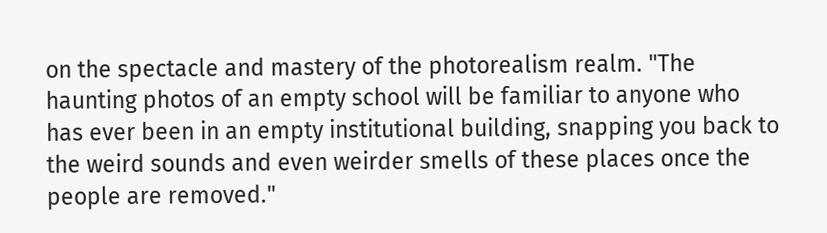on the spectacle and mastery of the photorealism realm. "The haunting photos of an empty school will be familiar to anyone who has ever been in an empty institutional building, snapping you back to the weird sounds and even weirder smells of these places once the people are removed."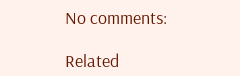No comments:

Related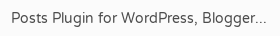Posts Plugin for WordPress, Blogger...